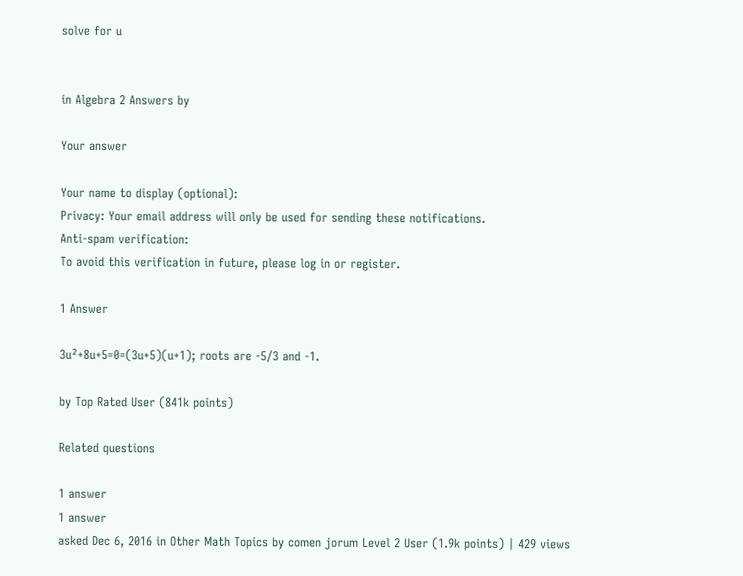solve for u


in Algebra 2 Answers by

Your answer

Your name to display (optional):
Privacy: Your email address will only be used for sending these notifications.
Anti-spam verification:
To avoid this verification in future, please log in or register.

1 Answer

3u²+8u+5=0=(3u+5)(u+1); roots are -5/3 and -1.

by Top Rated User (841k points)

Related questions

1 answer
1 answer
asked Dec 6, 2016 in Other Math Topics by comen jorum Level 2 User (1.9k points) | 429 views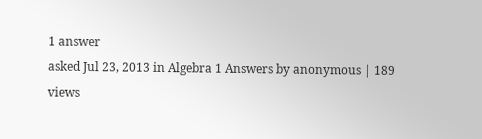1 answer
asked Jul 23, 2013 in Algebra 1 Answers by anonymous | 189 views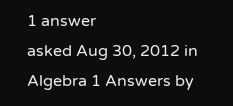1 answer
asked Aug 30, 2012 in Algebra 1 Answers by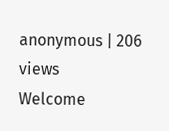anonymous | 206 views
Welcome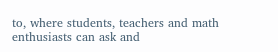to, where students, teachers and math enthusiasts can ask and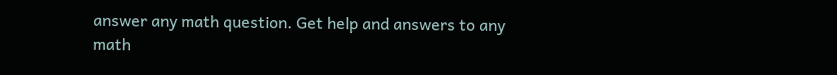answer any math question. Get help and answers to any math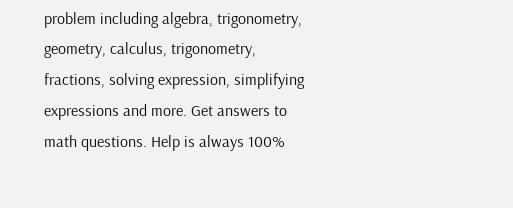problem including algebra, trigonometry, geometry, calculus, trigonometry, fractions, solving expression, simplifying expressions and more. Get answers to math questions. Help is always 100%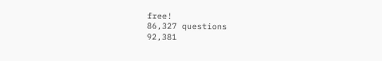free!
86,327 questions
92,381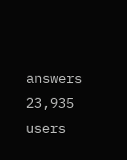answers
23,935 users